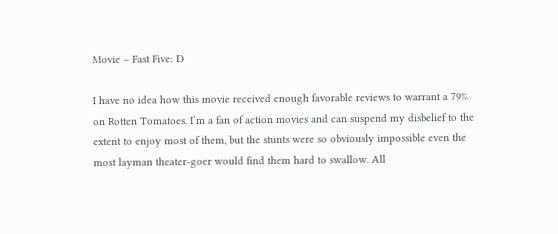Movie – Fast Five: D

I have no idea how this movie received enough favorable reviews to warrant a 79% on Rotten Tomatoes. I’m a fan of action movies and can suspend my disbelief to the extent to enjoy most of them, but the stunts were so obviously impossible even the most layman theater-goer would find them hard to swallow. All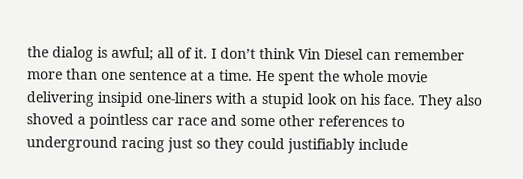the dialog is awful; all of it. I don’t think Vin Diesel can remember more than one sentence at a time. He spent the whole movie delivering insipid one-liners with a stupid look on his face. They also shoved a pointless car race and some other references to underground racing just so they could justifiably include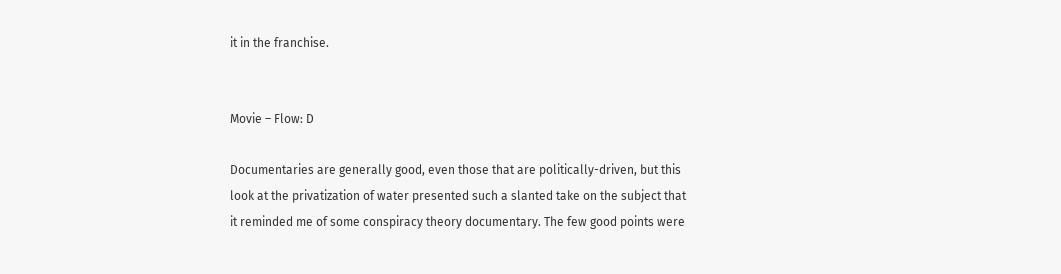it in the franchise.


Movie – Flow: D

Documentaries are generally good, even those that are politically-driven, but this look at the privatization of water presented such a slanted take on the subject that it reminded me of some conspiracy theory documentary. The few good points were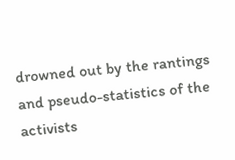drowned out by the rantings and pseudo-statistics of the activists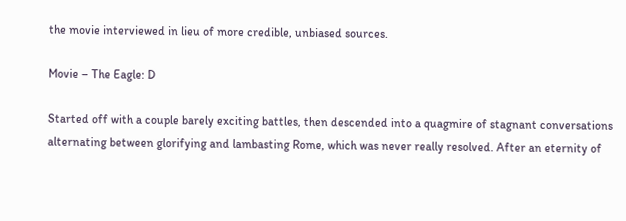the movie interviewed in lieu of more credible, unbiased sources.

Movie – The Eagle: D

Started off with a couple barely exciting battles, then descended into a quagmire of stagnant conversations alternating between glorifying and lambasting Rome, which was never really resolved. After an eternity of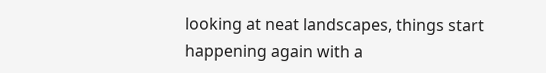looking at neat landscapes, things start happening again with a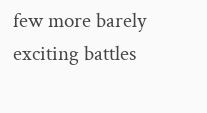few more barely exciting battles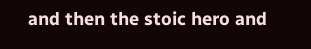and then the stoic hero and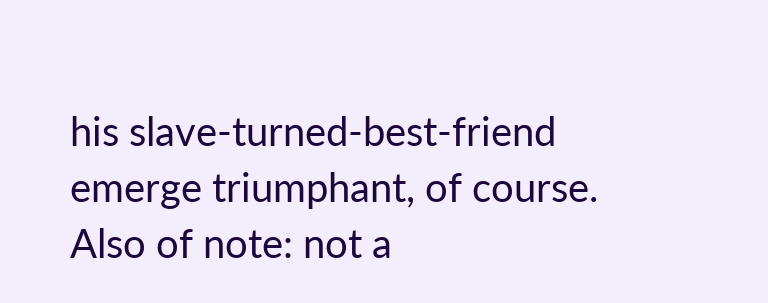his slave-turned-best-friend emerge triumphant, of course. Also of note: not a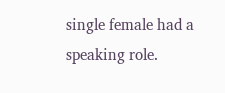single female had a speaking role.